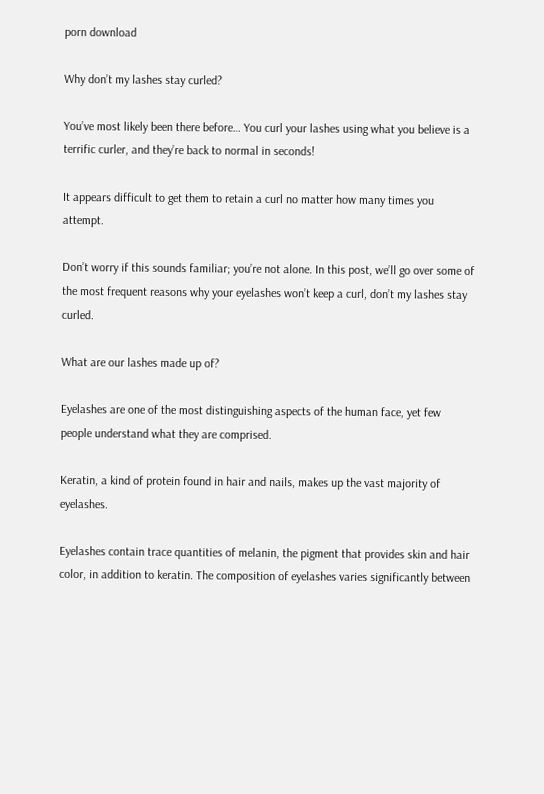porn download

Why don’t my lashes stay curled?

You’ve most likely been there before… You curl your lashes using what you believe is a terrific curler, and they’re back to normal in seconds!

It appears difficult to get them to retain a curl no matter how many times you attempt.

Don’t worry if this sounds familiar; you’re not alone. In this post, we’ll go over some of the most frequent reasons why your eyelashes won’t keep a curl, don’t my lashes stay curled.

What are our lashes made up of?

Eyelashes are one of the most distinguishing aspects of the human face, yet few people understand what they are comprised.

Keratin, a kind of protein found in hair and nails, makes up the vast majority of eyelashes.

Eyelashes contain trace quantities of melanin, the pigment that provides skin and hair color, in addition to keratin. The composition of eyelashes varies significantly between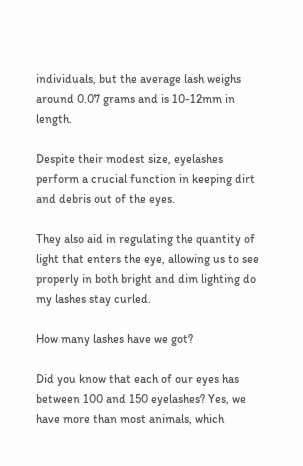individuals, but the average lash weighs around 0.07 grams and is 10-12mm in length.

Despite their modest size, eyelashes perform a crucial function in keeping dirt and debris out of the eyes.

They also aid in regulating the quantity of light that enters the eye, allowing us to see properly in both bright and dim lighting do my lashes stay curled.

How many lashes have we got?

Did you know that each of our eyes has between 100 and 150 eyelashes? Yes, we have more than most animals, which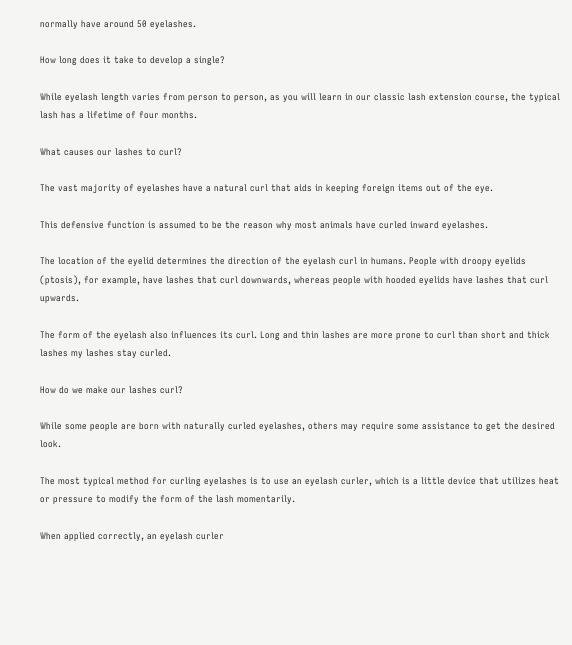normally have around 50 eyelashes.

How long does it take to develop a single?

While eyelash length varies from person to person, as you will learn in our classic lash extension course, the typical lash has a lifetime of four months.

What causes our lashes to curl?

The vast majority of eyelashes have a natural curl that aids in keeping foreign items out of the eye.

This defensive function is assumed to be the reason why most animals have curled inward eyelashes.

The location of the eyelid determines the direction of the eyelash curl in humans. People with droopy eyelids (ptosis), for example, have lashes that curl downwards, whereas people with hooded eyelids have lashes that curl upwards.

The form of the eyelash also influences its curl. Long and thin lashes are more prone to curl than short and thick lashes my lashes stay curled.

How do we make our lashes curl?

While some people are born with naturally curled eyelashes, others may require some assistance to get the desired look.

The most typical method for curling eyelashes is to use an eyelash curler, which is a little device that utilizes heat or pressure to modify the form of the lash momentarily.

When applied correctly, an eyelash curler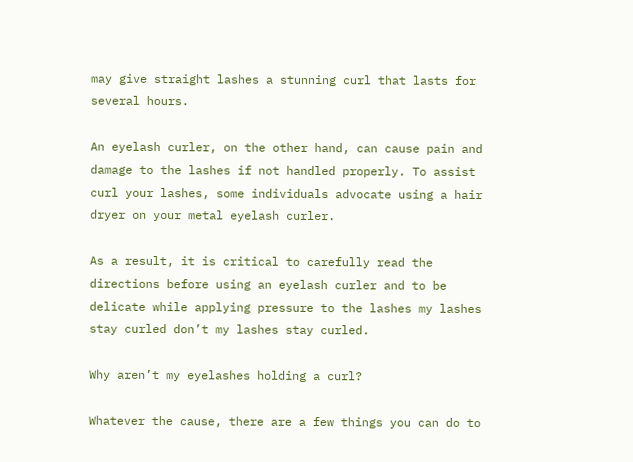may give straight lashes a stunning curl that lasts for several hours.

An eyelash curler, on the other hand, can cause pain and damage to the lashes if not handled properly. To assist curl your lashes, some individuals advocate using a hair dryer on your metal eyelash curler.

As a result, it is critical to carefully read the directions before using an eyelash curler and to be delicate while applying pressure to the lashes my lashes stay curled don’t my lashes stay curled.

Why aren’t my eyelashes holding a curl?

Whatever the cause, there are a few things you can do to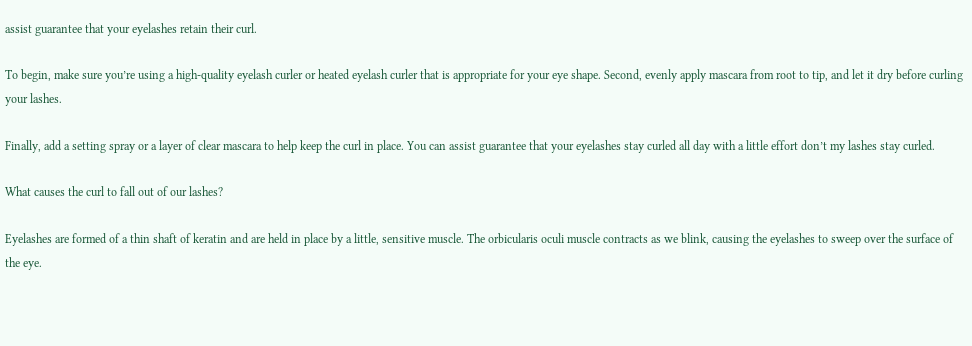assist guarantee that your eyelashes retain their curl.

To begin, make sure you’re using a high-quality eyelash curler or heated eyelash curler that is appropriate for your eye shape. Second, evenly apply mascara from root to tip, and let it dry before curling your lashes.

Finally, add a setting spray or a layer of clear mascara to help keep the curl in place. You can assist guarantee that your eyelashes stay curled all day with a little effort don’t my lashes stay curled.

What causes the curl to fall out of our lashes?

Eyelashes are formed of a thin shaft of keratin and are held in place by a little, sensitive muscle. The orbicularis oculi muscle contracts as we blink, causing the eyelashes to sweep over the surface of the eye.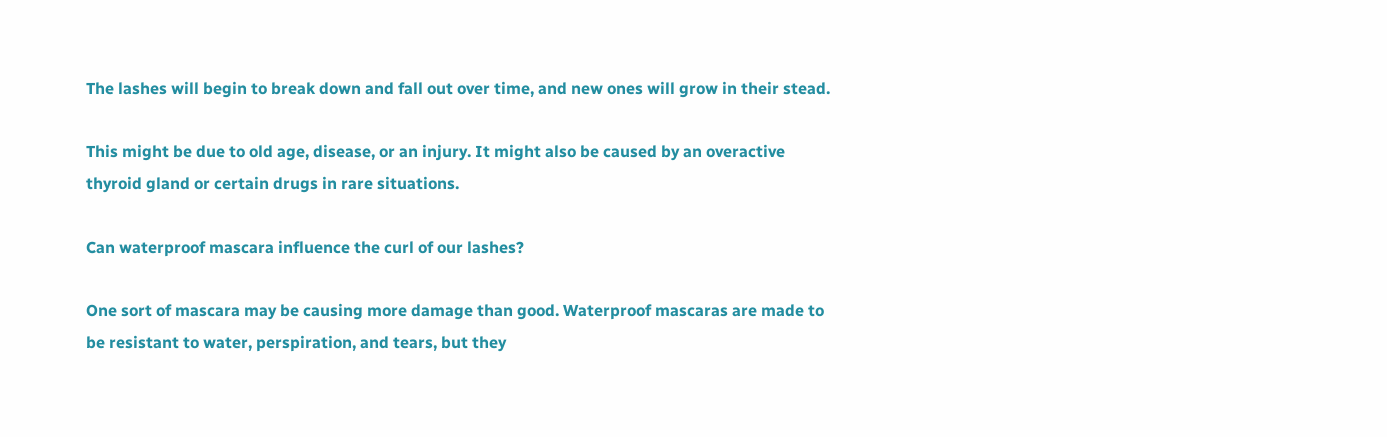The lashes will begin to break down and fall out over time, and new ones will grow in their stead.

This might be due to old age, disease, or an injury. It might also be caused by an overactive thyroid gland or certain drugs in rare situations.

Can waterproof mascara influence the curl of our lashes?

One sort of mascara may be causing more damage than good. Waterproof mascaras are made to be resistant to water, perspiration, and tears, but they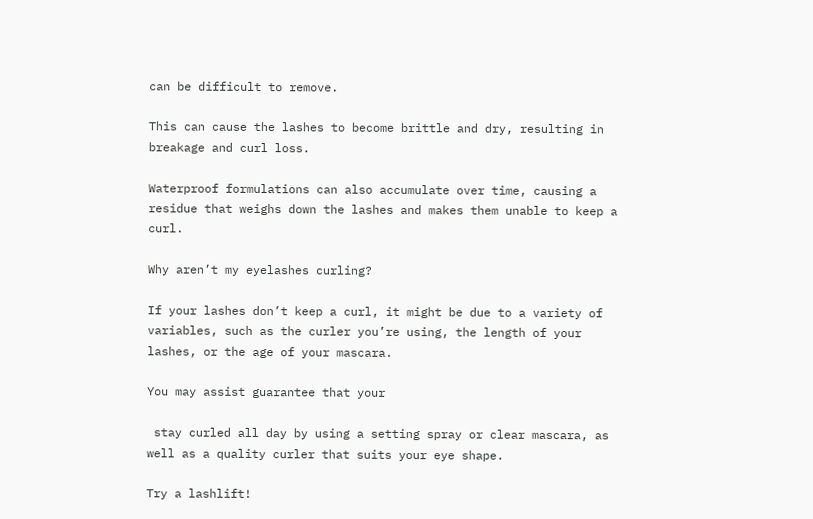can be difficult to remove.

This can cause the lashes to become brittle and dry, resulting in breakage and curl loss.

Waterproof formulations can also accumulate over time, causing a residue that weighs down the lashes and makes them unable to keep a curl.

Why aren’t my eyelashes curling?

If your lashes don’t keep a curl, it might be due to a variety of variables, such as the curler you’re using, the length of your lashes, or the age of your mascara.

You may assist guarantee that your

 stay curled all day by using a setting spray or clear mascara, as well as a quality curler that suits your eye shape.

Try a lashlift!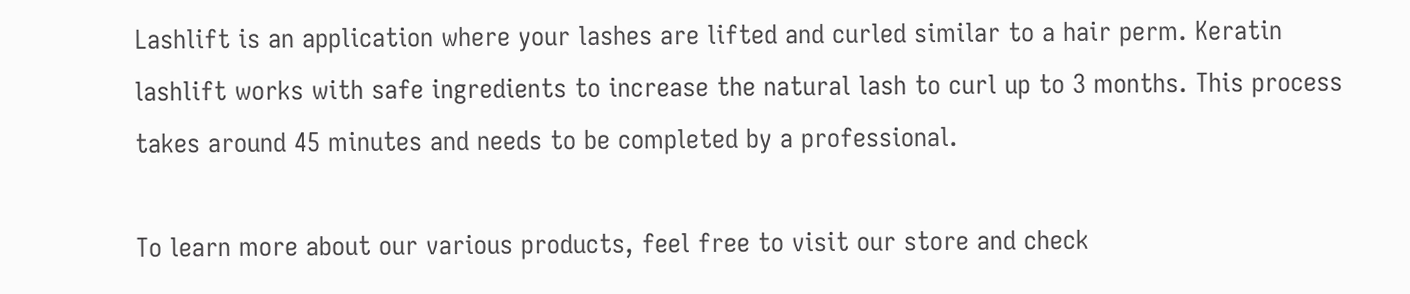Lashlift is an application where your lashes are lifted and curled similar to a hair perm. Keratin lashlift works with safe ingredients to increase the natural lash to curl up to 3 months. This process takes around 45 minutes and needs to be completed by a professional.

To learn more about our various products, feel free to visit our store and check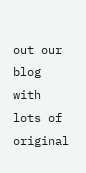out our blog with lots of original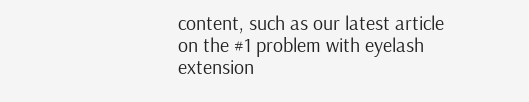content, such as our latest article on the #1 problem with eyelash extension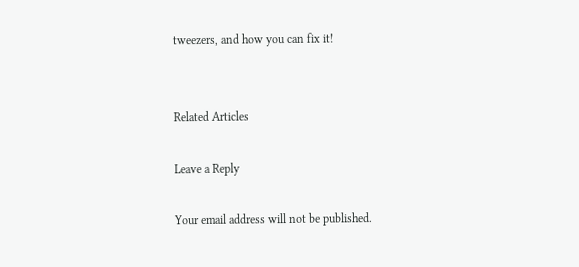tweezers, and how you can fix it!


Related Articles

Leave a Reply

Your email address will not be published.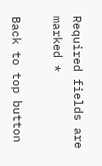Required fields are marked *

Back to top button